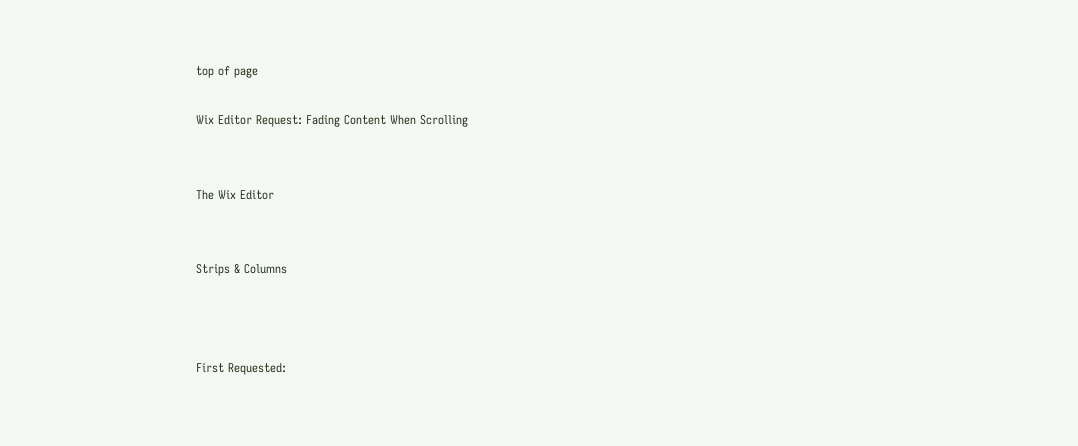top of page

Wix Editor Request: Fading Content When Scrolling


The Wix Editor


Strips & Columns



First Requested: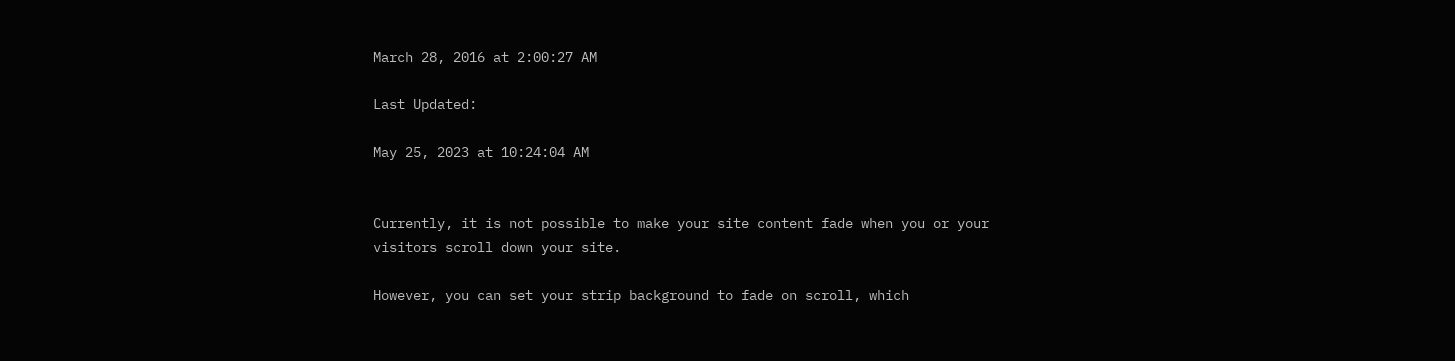March 28, 2016 at 2:00:27 AM

Last Updated:

May 25, 2023 at 10:24:04 AM


Currently, it is not possible to make your site content fade when you or your
visitors scroll down your site.

However, you can set your strip background to fade on scroll, which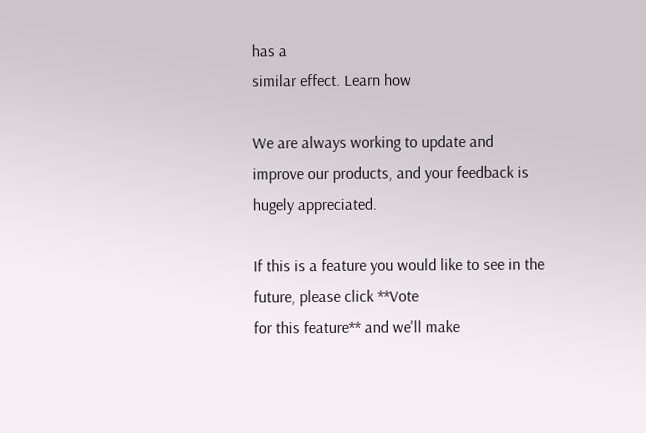has a
similar effect. Learn how

We are always working to update and improve our products, and your feedback is
hugely appreciated.

If this is a feature you would like to see in the future, please click **Vote
for this feature** and we'll make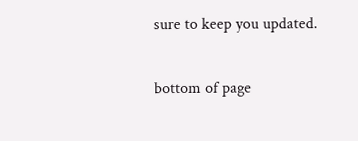sure to keep you updated.

bottom of page